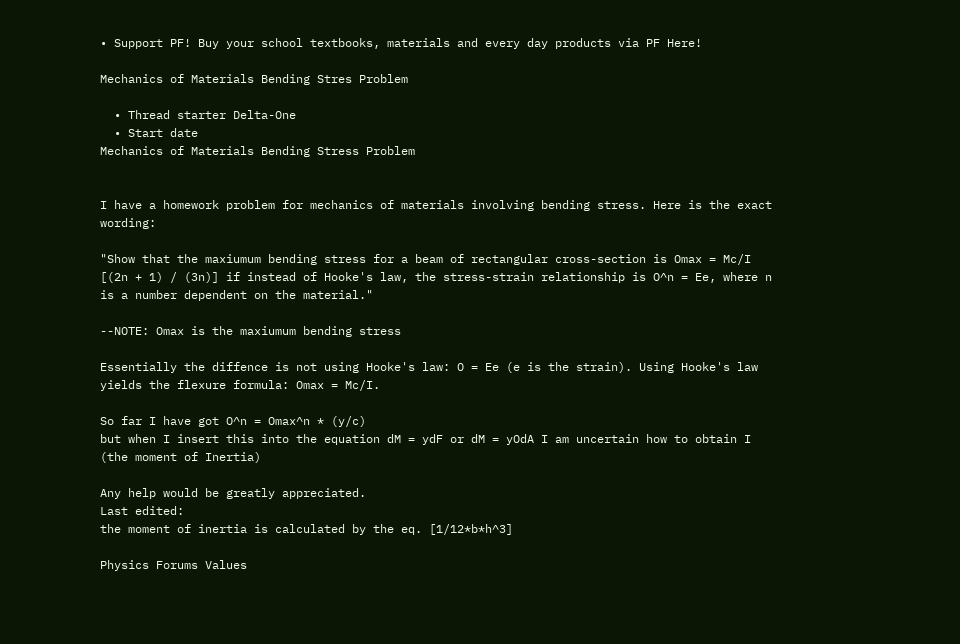• Support PF! Buy your school textbooks, materials and every day products via PF Here!

Mechanics of Materials Bending Stres Problem

  • Thread starter Delta-One
  • Start date
Mechanics of Materials Bending Stress Problem


I have a homework problem for mechanics of materials involving bending stress. Here is the exact wording:

"Show that the maxiumum bending stress for a beam of rectangular cross-section is Omax = Mc/I [(2n + 1) / (3n)] if instead of Hooke's law, the stress-strain relationship is O^n = Ee, where n is a number dependent on the material."

--NOTE: Omax is the maxiumum bending stress

Essentially the diffence is not using Hooke's law: O = Ee (e is the strain). Using Hooke's law yields the flexure formula: Omax = Mc/I.

So far I have got O^n = Omax^n * (y/c)
but when I insert this into the equation dM = ydF or dM = yOdA I am uncertain how to obtain I (the moment of Inertia)

Any help would be greatly appreciated.
Last edited:
the moment of inertia is calculated by the eq. [1/12*b*h^3]

Physics Forums Values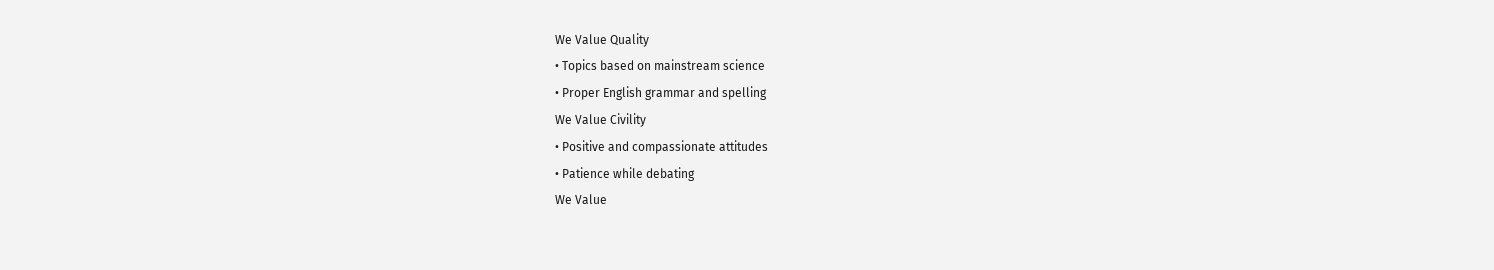We Value Quality
• Topics based on mainstream science
• Proper English grammar and spelling
We Value Civility
• Positive and compassionate attitudes
• Patience while debating
We Value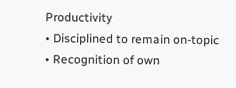Productivity
• Disciplined to remain on-topic
• Recognition of own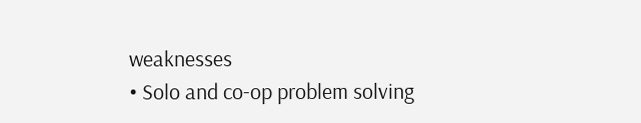weaknesses
• Solo and co-op problem solving